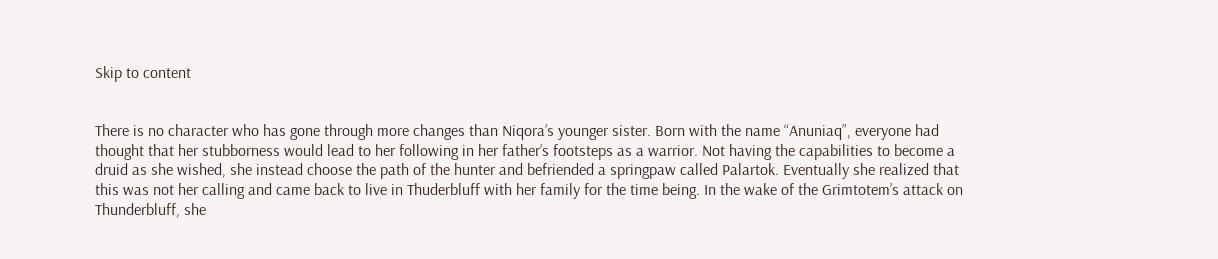Skip to content


There is no character who has gone through more changes than Niqora’s younger sister. Born with the name “Anuniaq”, everyone had thought that her stubborness would lead to her following in her father’s footsteps as a warrior. Not having the capabilities to become a druid as she wished, she instead choose the path of the hunter and befriended a springpaw called Palartok. Eventually she realized that this was not her calling and came back to live in Thuderbluff with her family for the time being. In the wake of the Grimtotem’s attack on Thunderbluff, she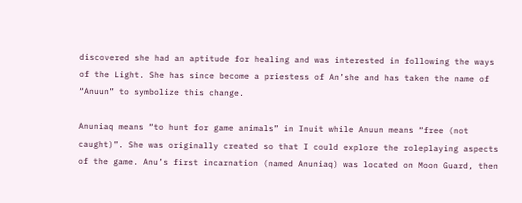discovered she had an aptitude for healing and was interested in following the ways of the Light. She has since become a priestess of An’she and has taken the name of “Anuun” to symbolize this change.

Anuniaq means “to hunt for game animals” in Inuit while Anuun means “free (not caught)”. She was originally created so that I could explore the roleplaying aspects of the game. Anu’s first incarnation (named Anuniaq) was located on Moon Guard, then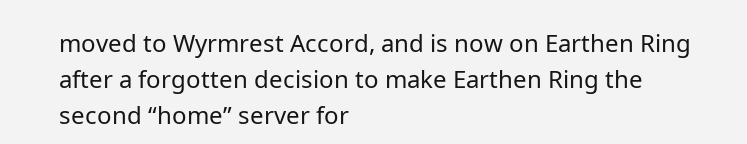moved to Wyrmrest Accord, and is now on Earthen Ring after a forgotten decision to make Earthen Ring the second “home” server for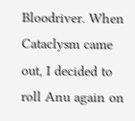Bloodriver. When Cataclysm came out, I decided to roll Anu again on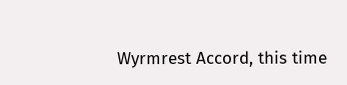Wyrmrest Accord, this time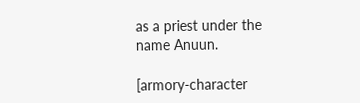as a priest under the name Anuun.

[armory-character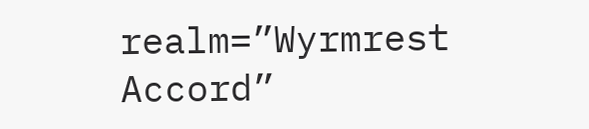realm=”Wyrmrest Accord”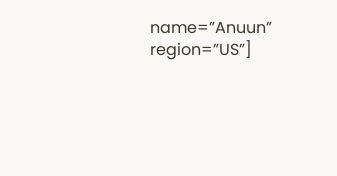name=”Anuun” region=”US”]